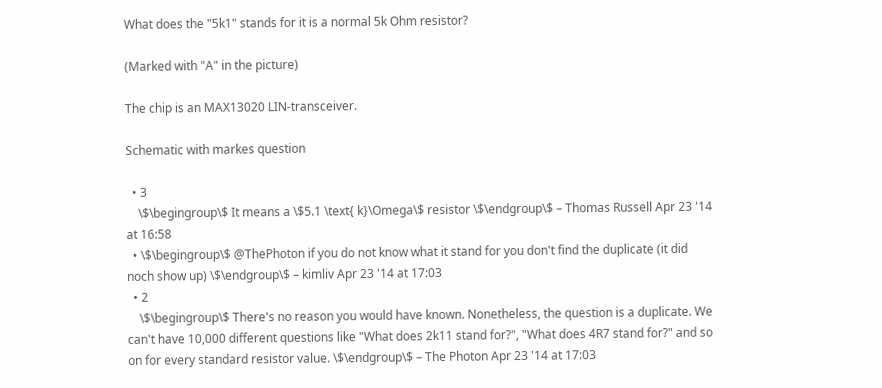What does the "5k1" stands for it is a normal 5k Ohm resistor?

(Marked with "A" in the picture)

The chip is an MAX13020 LIN-transceiver.

Schematic with markes question

  • 3
    \$\begingroup\$ It means a \$5.1 \text{ k}\Omega\$ resistor \$\endgroup\$ – Thomas Russell Apr 23 '14 at 16:58
  • \$\begingroup\$ @ThePhoton if you do not know what it stand for you don't find the duplicate (it did noch show up) \$\endgroup\$ – kimliv Apr 23 '14 at 17:03
  • 2
    \$\begingroup\$ There's no reason you would have known. Nonetheless, the question is a duplicate. We can't have 10,000 different questions like "What does 2k11 stand for?", "What does 4R7 stand for?" and so on for every standard resistor value. \$\endgroup\$ – The Photon Apr 23 '14 at 17:03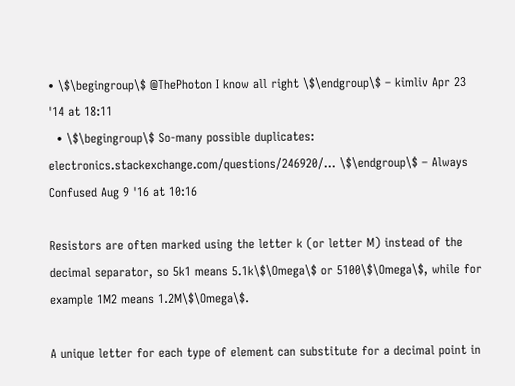• \$\begingroup\$ @ThePhoton I know all right \$\endgroup\$ – kimliv Apr 23 '14 at 18:11
  • \$\begingroup\$ So-many possible duplicates: electronics.stackexchange.com/questions/246920/… \$\endgroup\$ – Always Confused Aug 9 '16 at 10:16

Resistors are often marked using the letter k (or letter M) instead of the decimal separator, so 5k1 means 5.1k\$\Omega\$ or 5100\$\Omega\$, while for example 1M2 means 1.2M\$\Omega\$.

A unique letter for each type of element can substitute for a decimal point in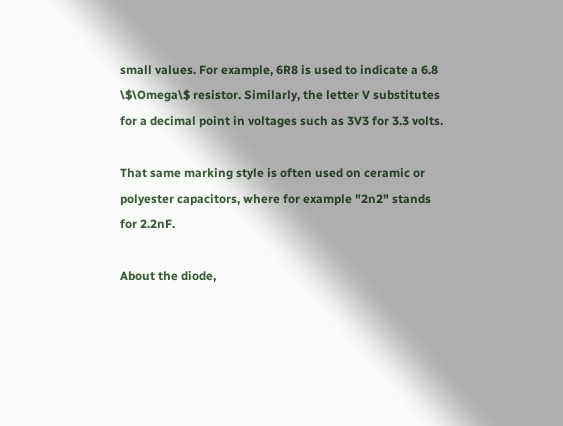small values. For example, 6R8 is used to indicate a 6.8 \$\Omega\$ resistor. Similarly, the letter V substitutes for a decimal point in voltages such as 3V3 for 3.3 volts.

That same marking style is often used on ceramic or polyester capacitors, where for example "2n2" stands for 2.2nF.

About the diode,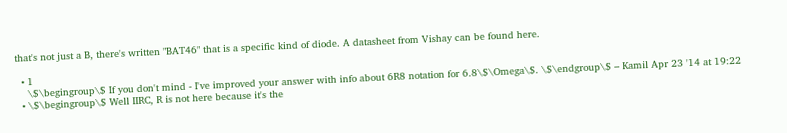that's not just a B, there's written "BAT46" that is a specific kind of diode. A datasheet from Vishay can be found here.

  • 1
    \$\begingroup\$ If you don't mind - I've improved your answer with info about 6R8 notation for 6.8\$\Omega\$. \$\endgroup\$ – Kamil Apr 23 '14 at 19:22
  • \$\begingroup\$ Well IIRC, R is not here because it's the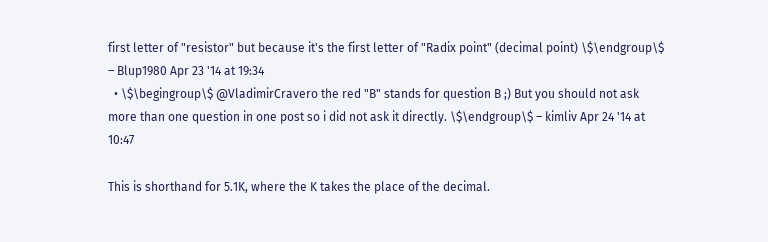first letter of "resistor" but because it's the first letter of "Radix point" (decimal point) \$\endgroup\$ – Blup1980 Apr 23 '14 at 19:34
  • \$\begingroup\$ @VladimirCravero the red "B" stands for question B ;) But you should not ask more than one question in one post so i did not ask it directly. \$\endgroup\$ – kimliv Apr 24 '14 at 10:47

This is shorthand for 5.1K, where the K takes the place of the decimal.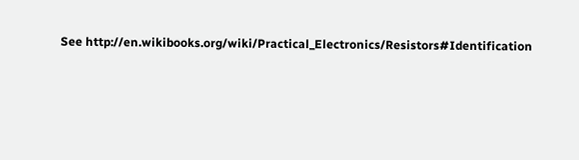See http://en.wikibooks.org/wiki/Practical_Electronics/Resistors#Identification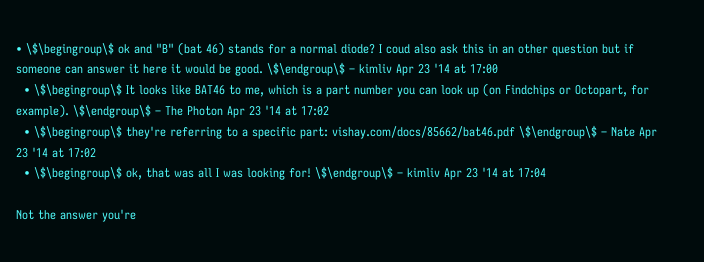• \$\begingroup\$ ok and "B" (bat 46) stands for a normal diode? I coud also ask this in an other question but if someone can answer it here it would be good. \$\endgroup\$ – kimliv Apr 23 '14 at 17:00
  • \$\begingroup\$ It looks like BAT46 to me, which is a part number you can look up (on Findchips or Octopart, for example). \$\endgroup\$ – The Photon Apr 23 '14 at 17:02
  • \$\begingroup\$ they're referring to a specific part: vishay.com/docs/85662/bat46.pdf \$\endgroup\$ – Nate Apr 23 '14 at 17:02
  • \$\begingroup\$ ok, that was all I was looking for! \$\endgroup\$ – kimliv Apr 23 '14 at 17:04

Not the answer you're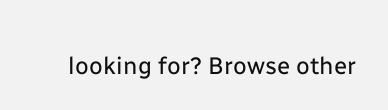looking for? Browse other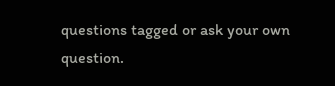questions tagged or ask your own question.